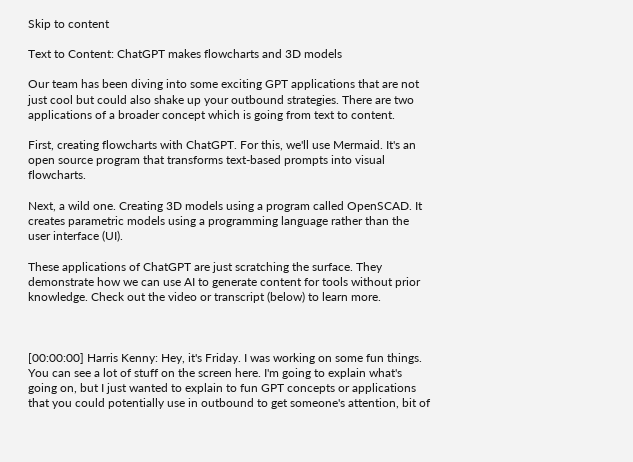Skip to content

Text to Content: ChatGPT makes flowcharts and 3D models

Our team has been diving into some exciting GPT applications that are not just cool but could also shake up your outbound strategies. There are two applications of a broader concept which is going from text to content.

First, creating flowcharts with ChatGPT. For this, we'll use Mermaid. It's an open source program that transforms text-based prompts into visual flowcharts.

Next, a wild one. Creating 3D models using a program called OpenSCAD. It creates parametric models using a programming language rather than the user interface (UI).

These applications of ChatGPT are just scratching the surface. They demonstrate how we can use AI to generate content for tools without prior knowledge. Check out the video or transcript (below) to learn more.



[00:00:00] Harris Kenny: Hey, it's Friday. I was working on some fun things. You can see a lot of stuff on the screen here. I'm going to explain what's going on, but I just wanted to explain to fun GPT concepts or applications that you could potentially use in outbound to get someone's attention, bit of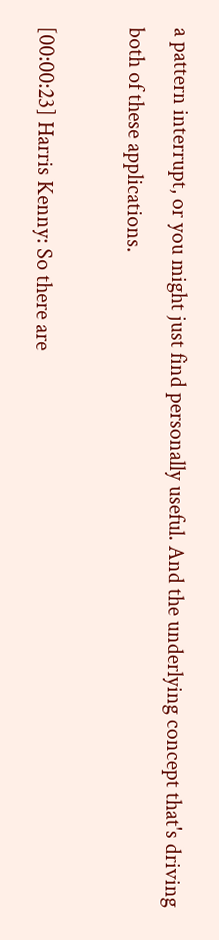a pattern interrupt, or you might just find personally useful. And the underlying concept that's driving both of these applications.

[00:00:23] Harris Kenny: So there are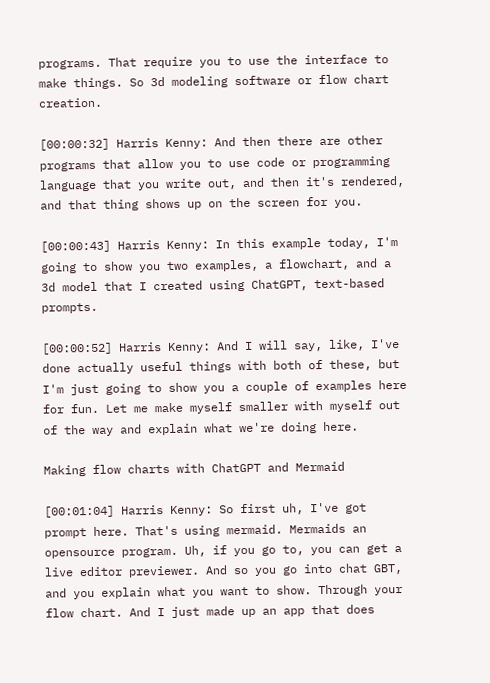programs. That require you to use the interface to make things. So 3d modeling software or flow chart creation.

[00:00:32] Harris Kenny: And then there are other programs that allow you to use code or programming language that you write out, and then it's rendered, and that thing shows up on the screen for you.

[00:00:43] Harris Kenny: In this example today, I'm going to show you two examples, a flowchart, and a 3d model that I created using ChatGPT, text-based prompts.

[00:00:52] Harris Kenny: And I will say, like, I've done actually useful things with both of these, but I'm just going to show you a couple of examples here for fun. Let me make myself smaller with myself out of the way and explain what we're doing here.

Making flow charts with ChatGPT and Mermaid

[00:01:04] Harris Kenny: So first uh, I've got prompt here. That's using mermaid. Mermaids an opensource program. Uh, if you go to, you can get a live editor previewer. And so you go into chat GBT, and you explain what you want to show. Through your flow chart. And I just made up an app that does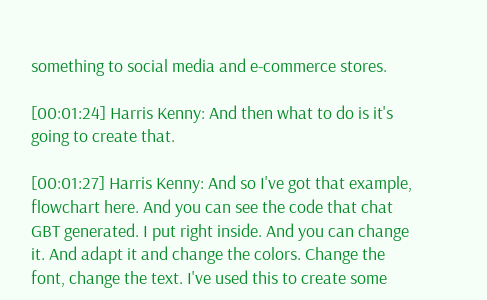something to social media and e-commerce stores.

[00:01:24] Harris Kenny: And then what to do is it's going to create that.

[00:01:27] Harris Kenny: And so I've got that example, flowchart here. And you can see the code that chat GBT generated. I put right inside. And you can change it. And adapt it and change the colors. Change the font, change the text. I've used this to create some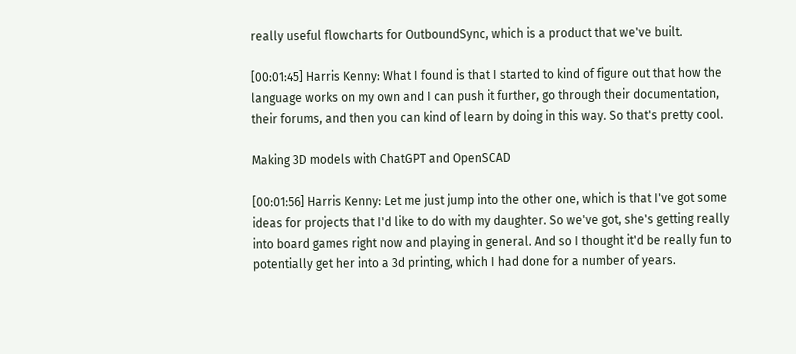really useful flowcharts for OutboundSync, which is a product that we've built.

[00:01:45] Harris Kenny: What I found is that I started to kind of figure out that how the language works on my own and I can push it further, go through their documentation, their forums, and then you can kind of learn by doing in this way. So that's pretty cool.

Making 3D models with ChatGPT and OpenSCAD

[00:01:56] Harris Kenny: Let me just jump into the other one, which is that I've got some ideas for projects that I'd like to do with my daughter. So we've got, she's getting really into board games right now and playing in general. And so I thought it'd be really fun to potentially get her into a 3d printing, which I had done for a number of years.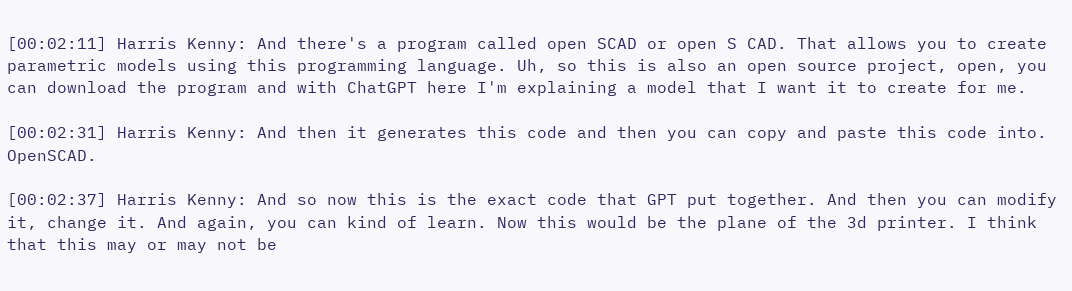[00:02:11] Harris Kenny: And there's a program called open SCAD or open S CAD. That allows you to create parametric models using this programming language. Uh, so this is also an open source project, open, you can download the program and with ChatGPT here I'm explaining a model that I want it to create for me.

[00:02:31] Harris Kenny: And then it generates this code and then you can copy and paste this code into. OpenSCAD.

[00:02:37] Harris Kenny: And so now this is the exact code that GPT put together. And then you can modify it, change it. And again, you can kind of learn. Now this would be the plane of the 3d printer. I think that this may or may not be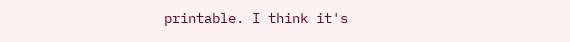printable. I think it's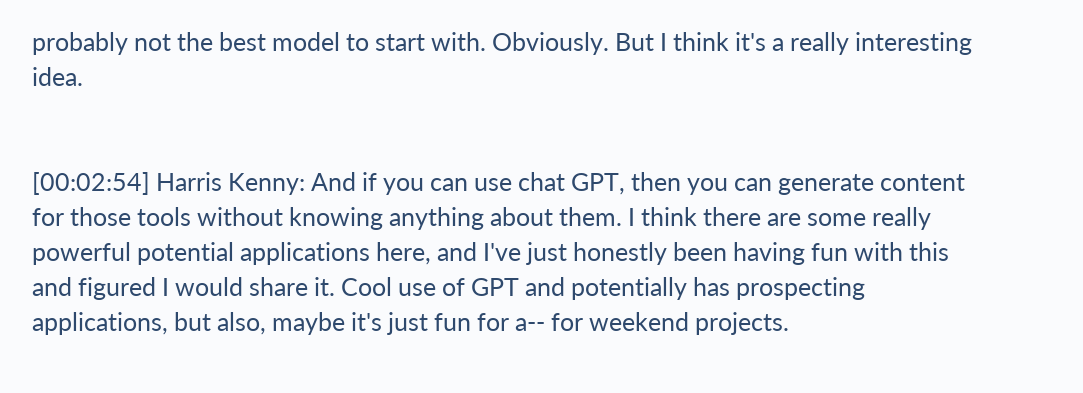probably not the best model to start with. Obviously. But I think it's a really interesting idea.


[00:02:54] Harris Kenny: And if you can use chat GPT, then you can generate content for those tools without knowing anything about them. I think there are some really powerful potential applications here, and I've just honestly been having fun with this and figured I would share it. Cool use of GPT and potentially has prospecting applications, but also, maybe it's just fun for a-- for weekend projects.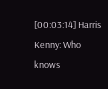[00:03:14] Harris Kenny: Who knows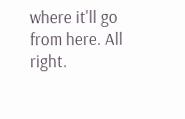where it'll go from here. All right.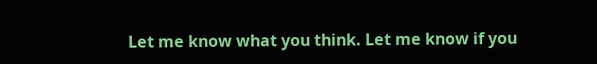Let me know what you think. Let me know if you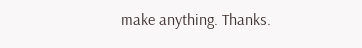make anything. Thanks.